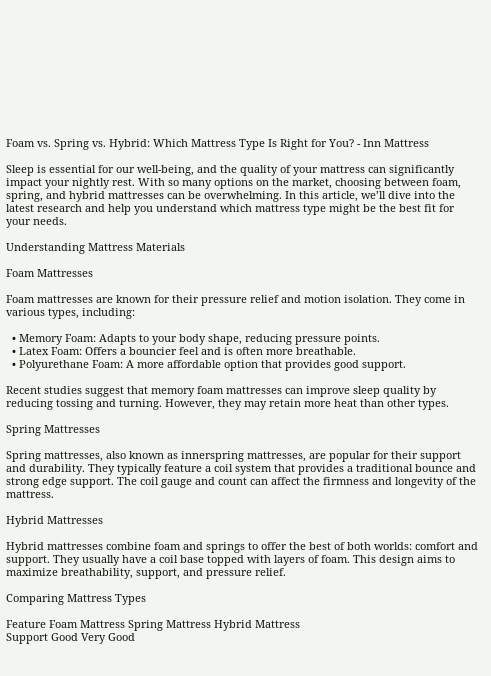Foam vs. Spring vs. Hybrid: Which Mattress Type Is Right for You? - Inn Mattress

Sleep is essential for our well-being, and the quality of your mattress can significantly impact your nightly rest. With so many options on the market, choosing between foam, spring, and hybrid mattresses can be overwhelming. In this article, we’ll dive into the latest research and help you understand which mattress type might be the best fit for your needs.

Understanding Mattress Materials

Foam Mattresses

Foam mattresses are known for their pressure relief and motion isolation. They come in various types, including:

  • Memory Foam: Adapts to your body shape, reducing pressure points.
  • Latex Foam: Offers a bouncier feel and is often more breathable.
  • Polyurethane Foam: A more affordable option that provides good support.

Recent studies suggest that memory foam mattresses can improve sleep quality by reducing tossing and turning. However, they may retain more heat than other types.

Spring Mattresses

Spring mattresses, also known as innerspring mattresses, are popular for their support and durability. They typically feature a coil system that provides a traditional bounce and strong edge support. The coil gauge and count can affect the firmness and longevity of the mattress.

Hybrid Mattresses

Hybrid mattresses combine foam and springs to offer the best of both worlds: comfort and support. They usually have a coil base topped with layers of foam. This design aims to maximize breathability, support, and pressure relief.

Comparing Mattress Types

Feature Foam Mattress Spring Mattress Hybrid Mattress
Support Good Very Good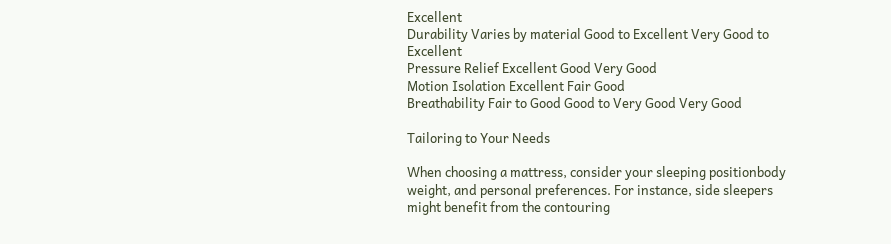Excellent
Durability Varies by material Good to Excellent Very Good to Excellent
Pressure Relief Excellent Good Very Good
Motion Isolation Excellent Fair Good
Breathability Fair to Good Good to Very Good Very Good

Tailoring to Your Needs

When choosing a mattress, consider your sleeping positionbody weight, and personal preferences. For instance, side sleepers might benefit from the contouring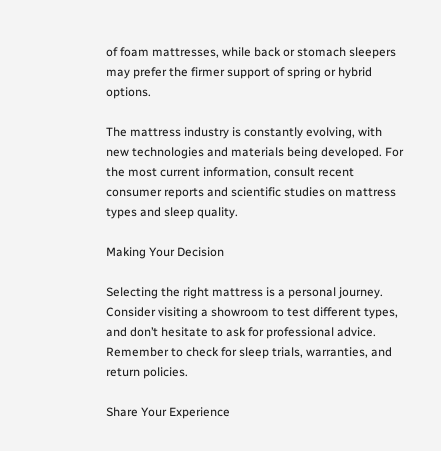of foam mattresses, while back or stomach sleepers may prefer the firmer support of spring or hybrid options.

The mattress industry is constantly evolving, with new technologies and materials being developed. For the most current information, consult recent consumer reports and scientific studies on mattress types and sleep quality.

Making Your Decision

Selecting the right mattress is a personal journey. Consider visiting a showroom to test different types, and don’t hesitate to ask for professional advice. Remember to check for sleep trials, warranties, and return policies.

Share Your Experience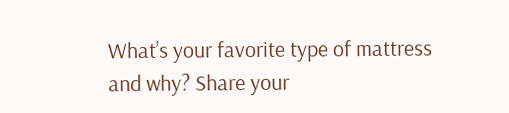What’s your favorite type of mattress and why? Share your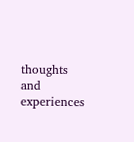thoughts and experiences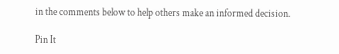in the comments below to help others make an informed decision.

Pin It